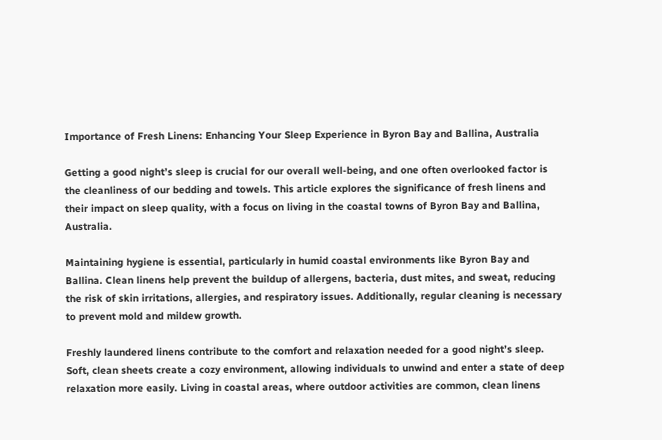Importance of Fresh Linens: Enhancing Your Sleep Experience in Byron Bay and Ballina, Australia

Getting a good night’s sleep is crucial for our overall well-being, and one often overlooked factor is the cleanliness of our bedding and towels. This article explores the significance of fresh linens and their impact on sleep quality, with a focus on living in the coastal towns of Byron Bay and Ballina, Australia.

Maintaining hygiene is essential, particularly in humid coastal environments like Byron Bay and Ballina. Clean linens help prevent the buildup of allergens, bacteria, dust mites, and sweat, reducing the risk of skin irritations, allergies, and respiratory issues. Additionally, regular cleaning is necessary to prevent mold and mildew growth.

Freshly laundered linens contribute to the comfort and relaxation needed for a good night’s sleep. Soft, clean sheets create a cozy environment, allowing individuals to unwind and enter a state of deep relaxation more easily. Living in coastal areas, where outdoor activities are common, clean linens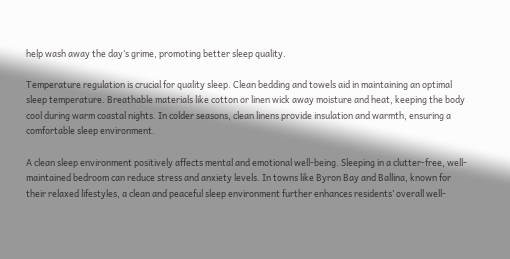help wash away the day’s grime, promoting better sleep quality.

Temperature regulation is crucial for quality sleep. Clean bedding and towels aid in maintaining an optimal sleep temperature. Breathable materials like cotton or linen wick away moisture and heat, keeping the body cool during warm coastal nights. In colder seasons, clean linens provide insulation and warmth, ensuring a comfortable sleep environment.

A clean sleep environment positively affects mental and emotional well-being. Sleeping in a clutter-free, well-maintained bedroom can reduce stress and anxiety levels. In towns like Byron Bay and Ballina, known for their relaxed lifestyles, a clean and peaceful sleep environment further enhances residents’ overall well-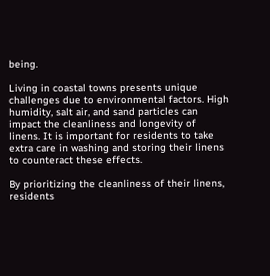being.

Living in coastal towns presents unique challenges due to environmental factors. High humidity, salt air, and sand particles can impact the cleanliness and longevity of linens. It is important for residents to take extra care in washing and storing their linens to counteract these effects.

By prioritizing the cleanliness of their linens, residents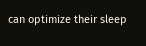can optimize their sleep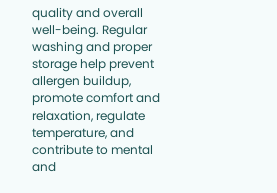quality and overall well-being. Regular washing and proper storage help prevent allergen buildup, promote comfort and relaxation, regulate temperature, and contribute to mental and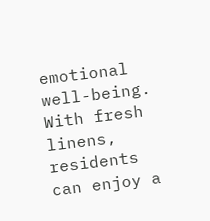emotional well-being. With fresh linens, residents can enjoy a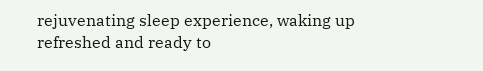rejuvenating sleep experience, waking up refreshed and ready to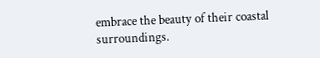embrace the beauty of their coastal surroundings.